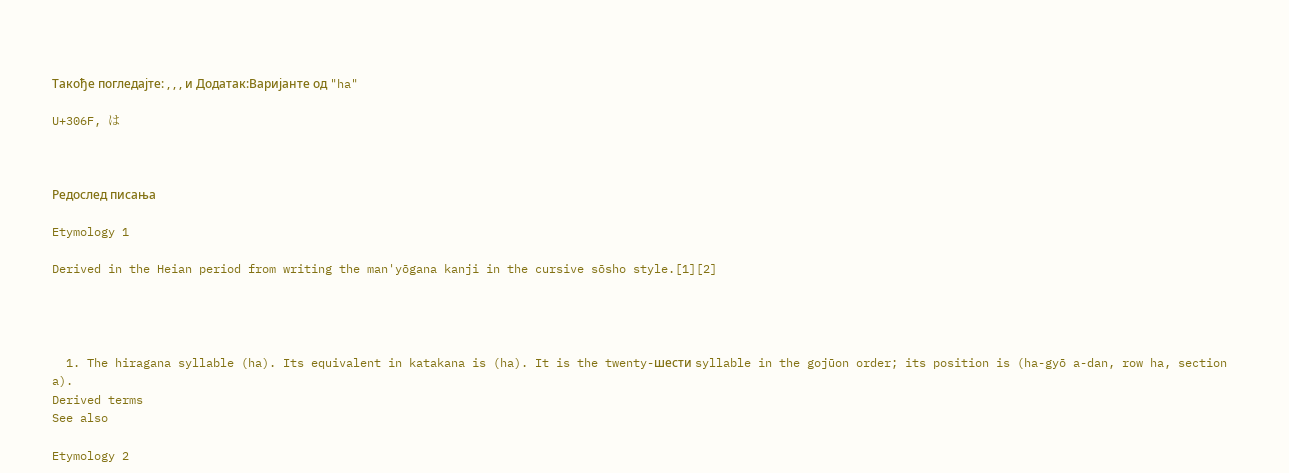Такође погледајте: , , , и Додатак:Варијанте од "ha"

U+306F, は



Редослед писања

Etymology 1

Derived in the Heian period from writing the man'yōgana kanji in the cursive sōsho style.[1][2]




  1. The hiragana syllable (ha). Its equivalent in katakana is (ha). It is the twenty-шести syllable in the gojūon order; its position is (ha-gyō a-dan, row ha, section a).
Derived terms
See also

Etymology 2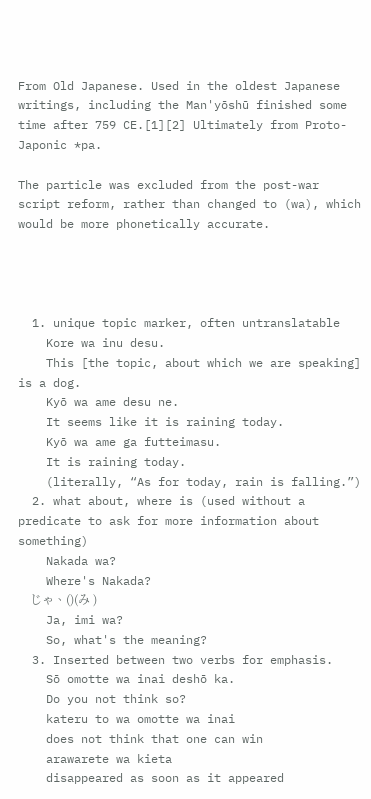From Old Japanese. Used in the oldest Japanese writings, including the Man'yōshū finished some time after 759 CE.[1][2] Ultimately from Proto-Japonic *pa.

The particle was excluded from the post-war script reform, rather than changed to (wa), which would be more phonetically accurate.




  1. unique topic marker, often untranslatable
    Kore wa inu desu.
    This [the topic, about which we are speaking] is a dog.
    Kyō wa ame desu ne.
    It seems like it is raining today.
    Kyō wa ame ga futteimasu.
    It is raining today.
    (literally, “As for today, rain is falling.”)
  2. what about, where is (used without a predicate to ask for more information about something)
    Nakada wa?
    Where's Nakada?
    じゃ、()(み )
    Ja, imi wa?
    So, what's the meaning?
  3. Inserted between two verbs for emphasis.
    Sō omotte wa inai deshō ka.
    Do you not think so?
    kateru to wa omotte wa inai
    does not think that one can win
    arawarete wa kieta
    disappeared as soon as it appeared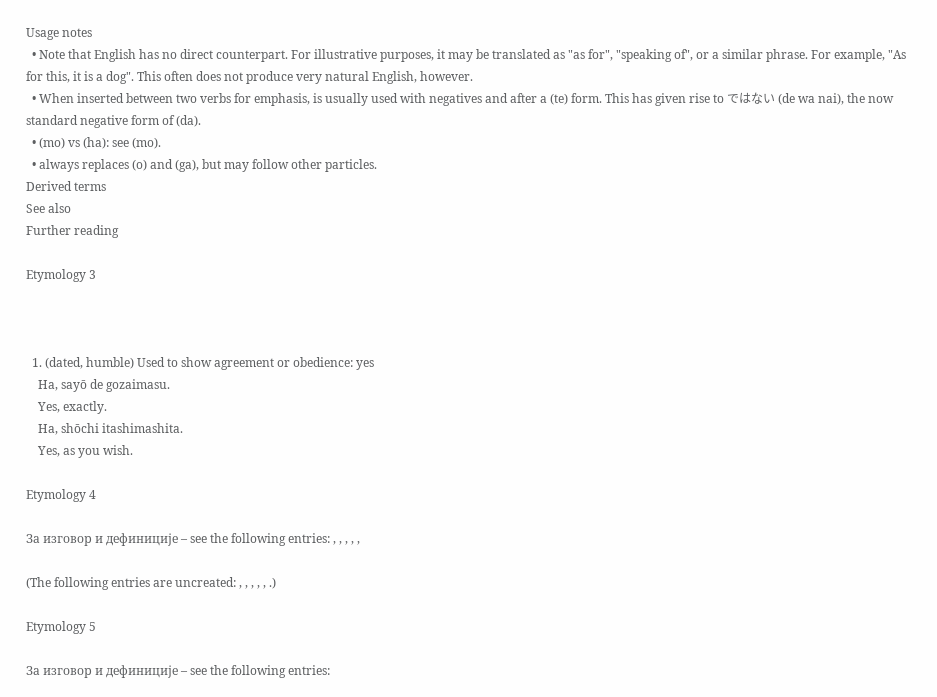Usage notes
  • Note that English has no direct counterpart. For illustrative purposes, it may be translated as "as for", "speaking of", or a similar phrase. For example, "As for this, it is a dog". This often does not produce very natural English, however.
  • When inserted between two verbs for emphasis, is usually used with negatives and after a (te) form. This has given rise to ではない (de wa nai), the now standard negative form of (da).
  • (mo) vs (ha): see (mo).
  • always replaces (o) and (ga), but may follow other particles.
Derived terms
See also
Further reading

Etymology 3



  1. (dated, humble) Used to show agreement or obedience: yes
    Ha, sayō de gozaimasu.
    Yes, exactly.
    Ha, shōchi itashimashita.
    Yes, as you wish.

Etymology 4

За изговор и дефиниције – see the following entries: , , , , ,

(The following entries are uncreated: , , , , , .)

Etymology 5

За изговор и дефиниције – see the following entries: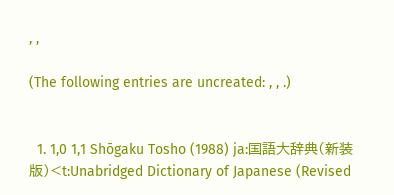, ,

(The following entries are uncreated: , , .)


  1. 1,0 1,1 Shōgaku Tosho (1988) ja:国語大辞典(新装版)<t:Unabridged Dictionary of Japanese (Revised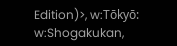Edition)>, w:Tōkyō: w:Shogakukan,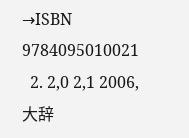→ISBN 9784095010021
  2. 2,0 2,1 2006, 大辞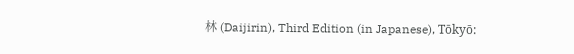林 (Daijirin), Third Edition (in Japanese), Tōkyō: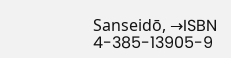Sanseidō, →ISBN 4-385-13905-9